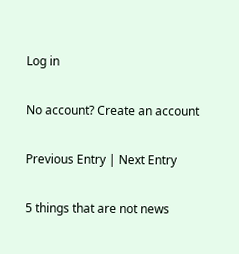Log in

No account? Create an account

Previous Entry | Next Entry

5 things that are not news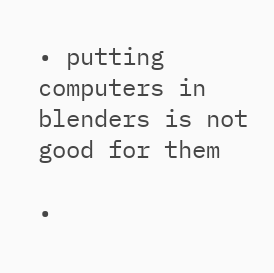• putting computers in blenders is not good for them

•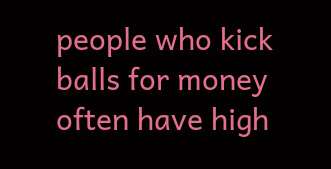people who kick balls for money often have high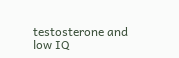testosterone and low IQ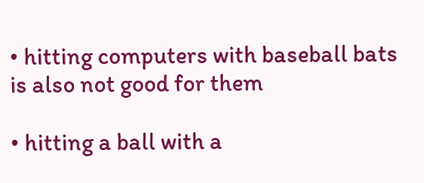• hitting computers with baseball bats is also not good for them

• hitting a ball with a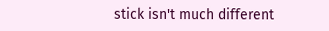stick isn't much different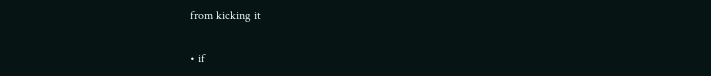from kicking it

• if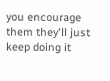you encourage them they'll just keep doing it